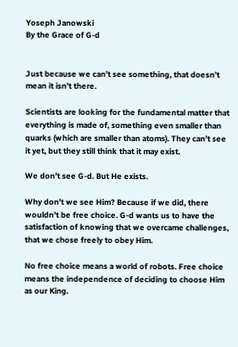Yoseph Janowski
By the Grace of G-d


Just because we can’t see something, that doesn’t mean it isn’t there.

Scientists are looking for the fundamental matter that everything is made of, something even smaller than quarks (which are smaller than atoms). They can’t see it yet, but they still think that it may exist.

We don’t see G-d. But He exists.

Why don’t we see Him? Because if we did, there wouldn’t be free choice. G-d wants us to have the satisfaction of knowing that we overcame challenges, that we chose freely to obey Him.

No free choice means a world of robots. Free choice means the independence of deciding to choose Him as our King.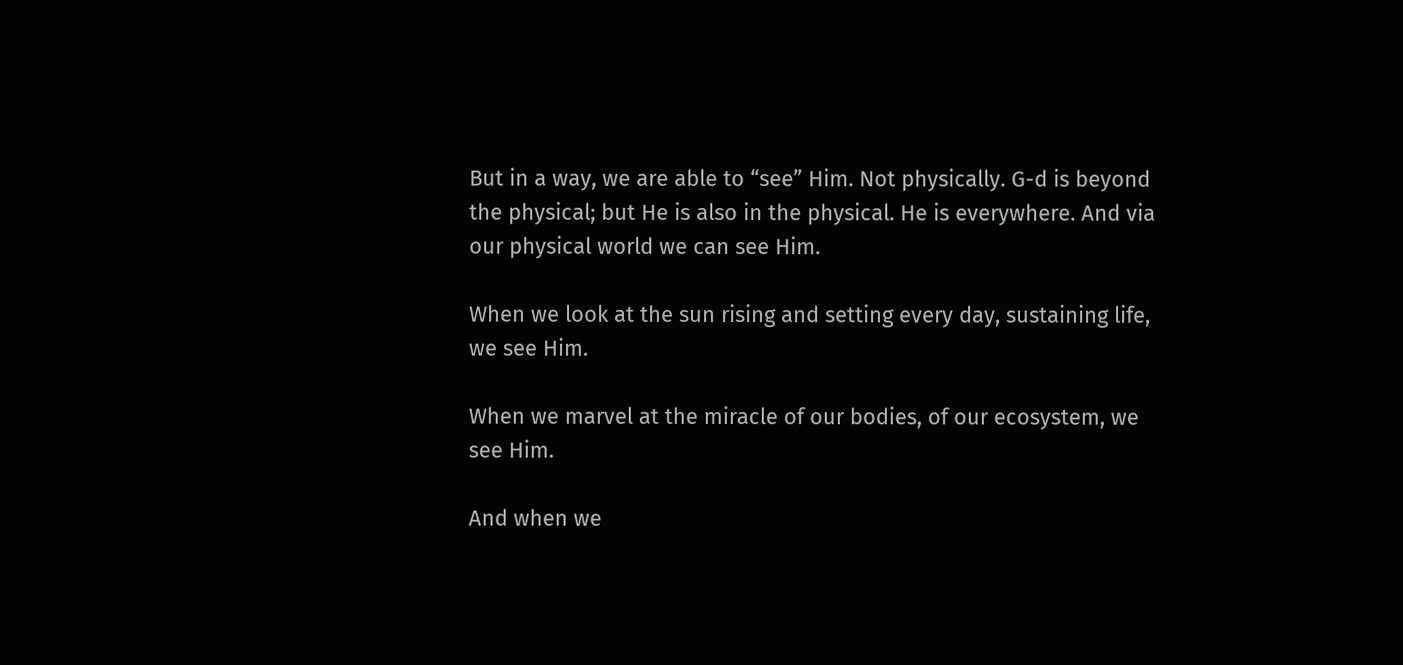But in a way, we are able to “see” Him. Not physically. G-d is beyond the physical; but He is also in the physical. He is everywhere. And via our physical world we can see Him.

When we look at the sun rising and setting every day, sustaining life, we see Him.

When we marvel at the miracle of our bodies, of our ecosystem, we see Him.

And when we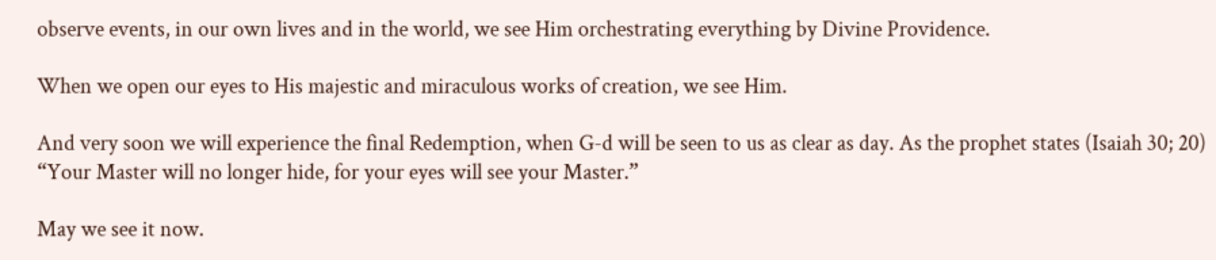observe events, in our own lives and in the world, we see Him orchestrating everything by Divine Providence.

When we open our eyes to His majestic and miraculous works of creation, we see Him.

And very soon we will experience the final Redemption, when G-d will be seen to us as clear as day. As the prophet states (Isaiah 30; 20) “Your Master will no longer hide, for your eyes will see your Master.”

May we see it now.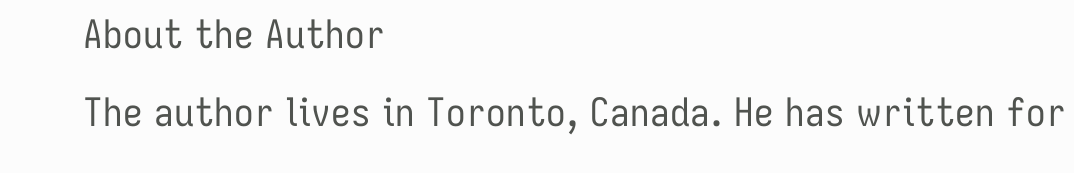About the Author
The author lives in Toronto, Canada. He has written for